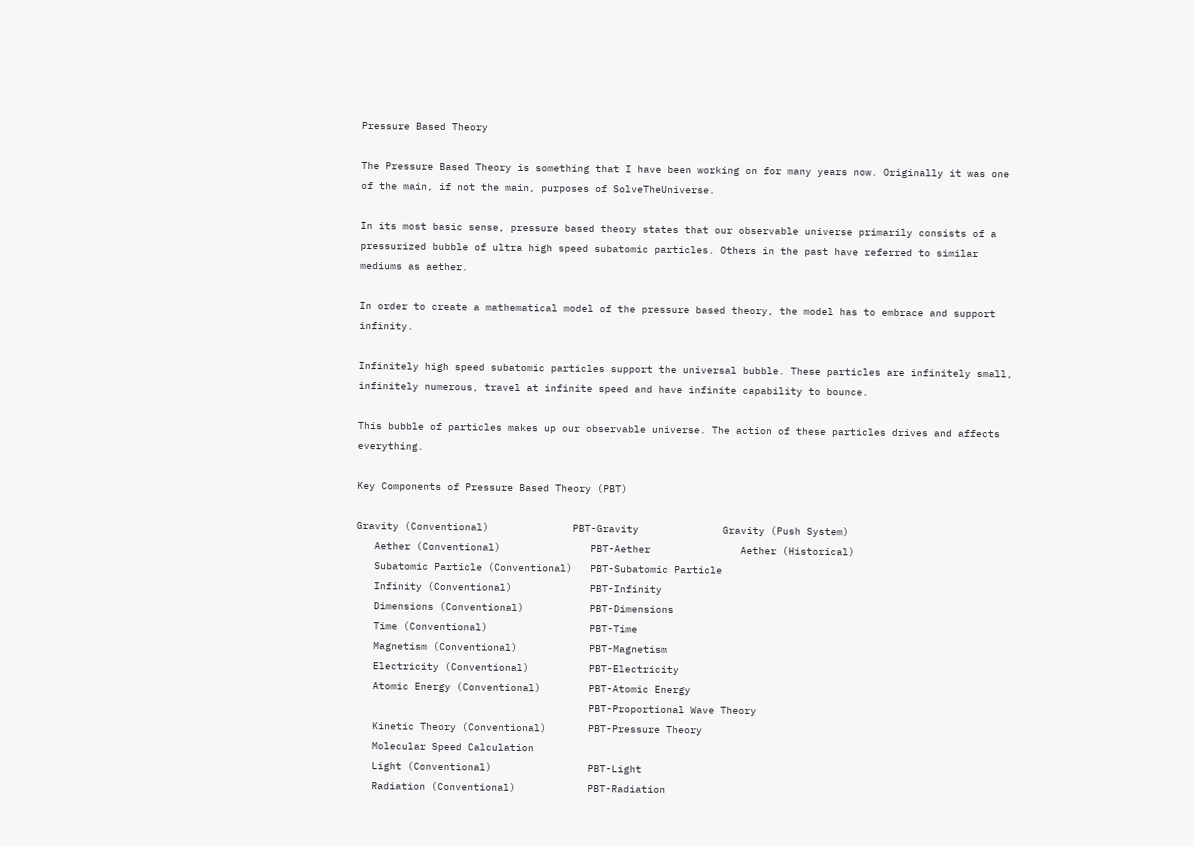Pressure Based Theory

The Pressure Based Theory is something that I have been working on for many years now. Originally it was one of the main, if not the main, purposes of SolveTheUniverse.

In its most basic sense, pressure based theory states that our observable universe primarily consists of a pressurized bubble of ultra high speed subatomic particles. Others in the past have referred to similar mediums as aether.

In order to create a mathematical model of the pressure based theory, the model has to embrace and support infinity.

Infinitely high speed subatomic particles support the universal bubble. These particles are infinitely small, infinitely numerous, travel at infinite speed and have infinite capability to bounce.

This bubble of particles makes up our observable universe. The action of these particles drives and affects everything.

Key Components of Pressure Based Theory (PBT)

Gravity (Conventional)              PBT-Gravity              Gravity (Push System)
   Aether (Conventional)               PBT-Aether               Aether (Historical)
   Subatomic Particle (Conventional)   PBT-Subatomic Particle
   Infinity (Conventional)             PBT-Infinity
   Dimensions (Conventional)           PBT-Dimensions
   Time (Conventional)                 PBT-Time
   Magnetism (Conventional)            PBT-Magnetism
   Electricity (Conventional)          PBT-Electricity
   Atomic Energy (Conventional)        PBT-Atomic Energy
                                       PBT-Proportional Wave Theory
   Kinetic Theory (Conventional)       PBT-Pressure Theory
   Molecular Speed Calculation
   Light (Conventional)                PBT-Light
   Radiation (Conventional)            PBT-Radiation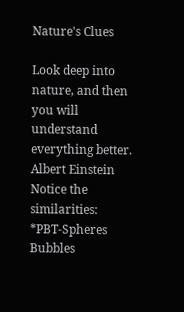Nature's Clues

Look deep into nature, and then you will understand everything better. Albert Einstein
Notice the similarities:
*PBT-Spheres        Bubbles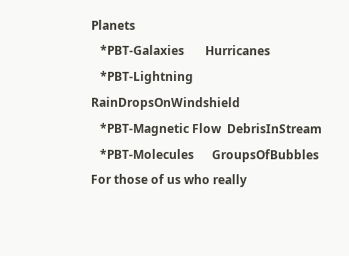Planets
   *PBT-Galaxies       Hurricanes
   *PBT-Lightning      RainDropsOnWindshield
   *PBT-Magnetic Flow  DebrisInStream
   *PBT-Molecules      GroupsOfBubbles
For those of us who really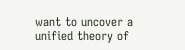want to uncover a unified theory of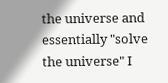the universe and essentially "solve the universe" I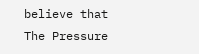believe that The Pressure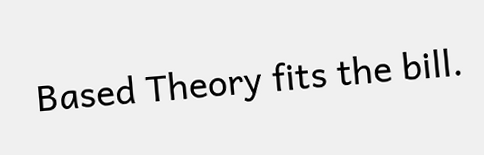Based Theory fits the bill.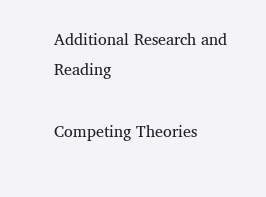Additional Research and Reading

Competing Theories